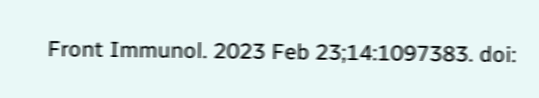Front Immunol. 2023 Feb 23;14:1097383. doi: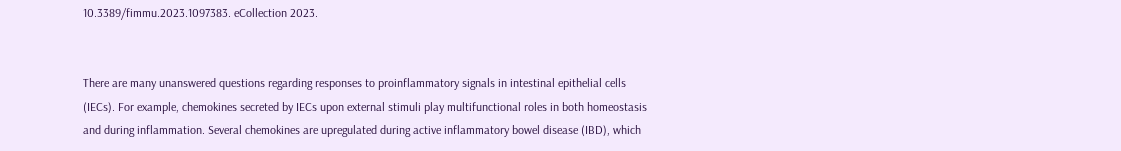10.3389/fimmu.2023.1097383. eCollection 2023.


There are many unanswered questions regarding responses to proinflammatory signals in intestinal epithelial cells (IECs). For example, chemokines secreted by IECs upon external stimuli play multifunctional roles in both homeostasis and during inflammation. Several chemokines are upregulated during active inflammatory bowel disease (IBD), which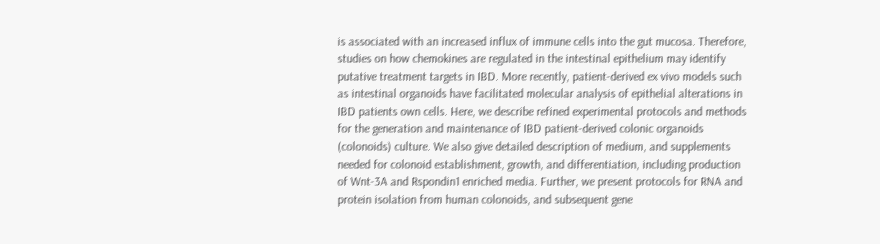is associated with an increased influx of immune cells into the gut mucosa. Therefore, studies on how chemokines are regulated in the intestinal epithelium may identify putative treatment targets in IBD. More recently, patient-derived ex vivo models such as intestinal organoids have facilitated molecular analysis of epithelial alterations in IBD patients own cells. Here, we describe refined experimental protocols and methods for the generation and maintenance of IBD patient-derived colonic organoids (colonoids) culture. We also give detailed description of medium, and supplements needed for colonoid establishment, growth, and differentiation, including production of Wnt-3A and Rspondin1 enriched media. Further, we present protocols for RNA and protein isolation from human colonoids, and subsequent gene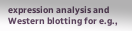expression analysis and Western blotting for e.g.,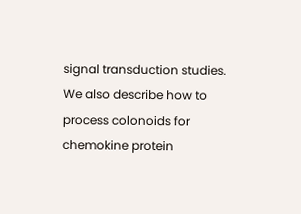signal transduction studies. We also describe how to process colonoids for chemokine protein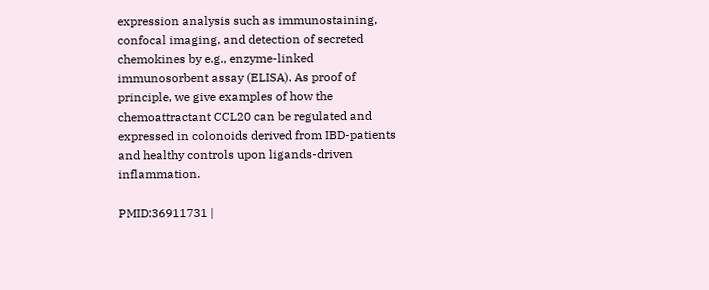expression analysis such as immunostaining, confocal imaging, and detection of secreted chemokines by e.g., enzyme-linked immunosorbent assay (ELISA). As proof of principle, we give examples of how the chemoattractant CCL20 can be regulated and expressed in colonoids derived from IBD-patients and healthy controls upon ligands-driven inflammation.

PMID:36911731 |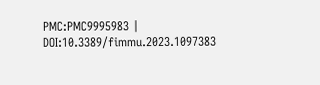PMC:PMC9995983 | DOI:10.3389/fimmu.2023.1097383